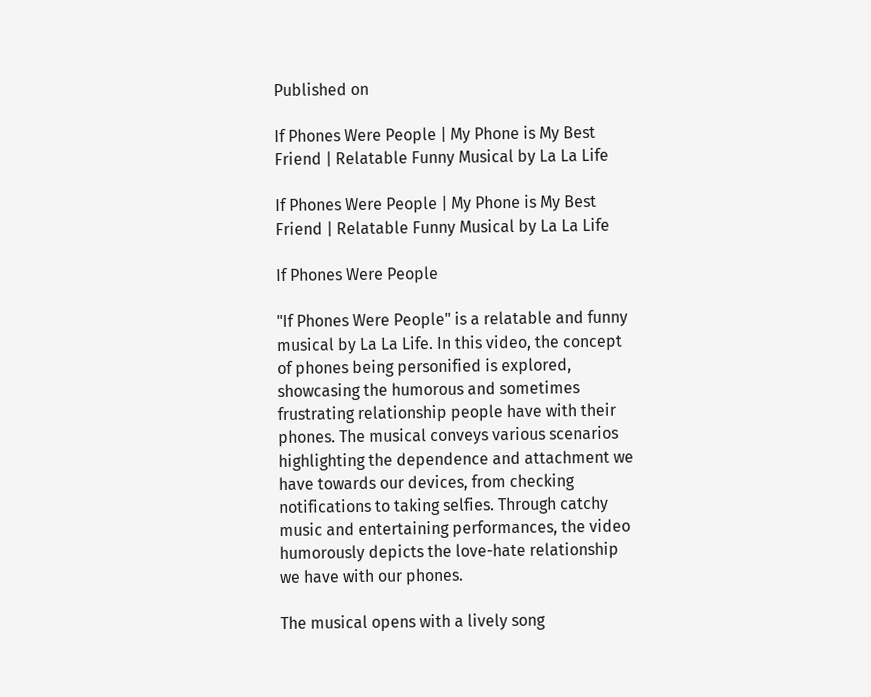Published on

If Phones Were People | My Phone is My Best Friend | Relatable Funny Musical by La La Life

If Phones Were People | My Phone is My Best Friend | Relatable Funny Musical by La La Life

If Phones Were People

"If Phones Were People" is a relatable and funny musical by La La Life. In this video, the concept of phones being personified is explored, showcasing the humorous and sometimes frustrating relationship people have with their phones. The musical conveys various scenarios highlighting the dependence and attachment we have towards our devices, from checking notifications to taking selfies. Through catchy music and entertaining performances, the video humorously depicts the love-hate relationship we have with our phones.

The musical opens with a lively song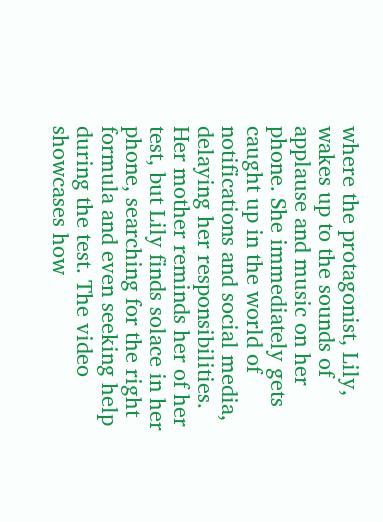where the protagonist, Lily, wakes up to the sounds of applause and music on her phone. She immediately gets caught up in the world of notifications and social media, delaying her responsibilities. Her mother reminds her of her test, but Lily finds solace in her phone, searching for the right formula and even seeking help during the test. The video showcases how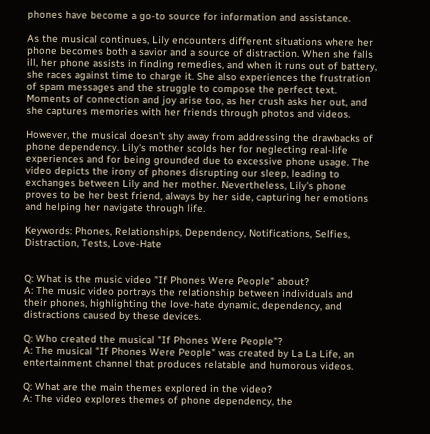phones have become a go-to source for information and assistance.

As the musical continues, Lily encounters different situations where her phone becomes both a savior and a source of distraction. When she falls ill, her phone assists in finding remedies, and when it runs out of battery, she races against time to charge it. She also experiences the frustration of spam messages and the struggle to compose the perfect text. Moments of connection and joy arise too, as her crush asks her out, and she captures memories with her friends through photos and videos.

However, the musical doesn't shy away from addressing the drawbacks of phone dependency. Lily's mother scolds her for neglecting real-life experiences and for being grounded due to excessive phone usage. The video depicts the irony of phones disrupting our sleep, leading to exchanges between Lily and her mother. Nevertheless, Lily's phone proves to be her best friend, always by her side, capturing her emotions and helping her navigate through life.

Keywords: Phones, Relationships, Dependency, Notifications, Selfies, Distraction, Tests, Love-Hate


Q: What is the music video "If Phones Were People" about?
A: The music video portrays the relationship between individuals and their phones, highlighting the love-hate dynamic, dependency, and distractions caused by these devices.

Q: Who created the musical "If Phones Were People"?
A: The musical "If Phones Were People" was created by La La Life, an entertainment channel that produces relatable and humorous videos.

Q: What are the main themes explored in the video?
A: The video explores themes of phone dependency, the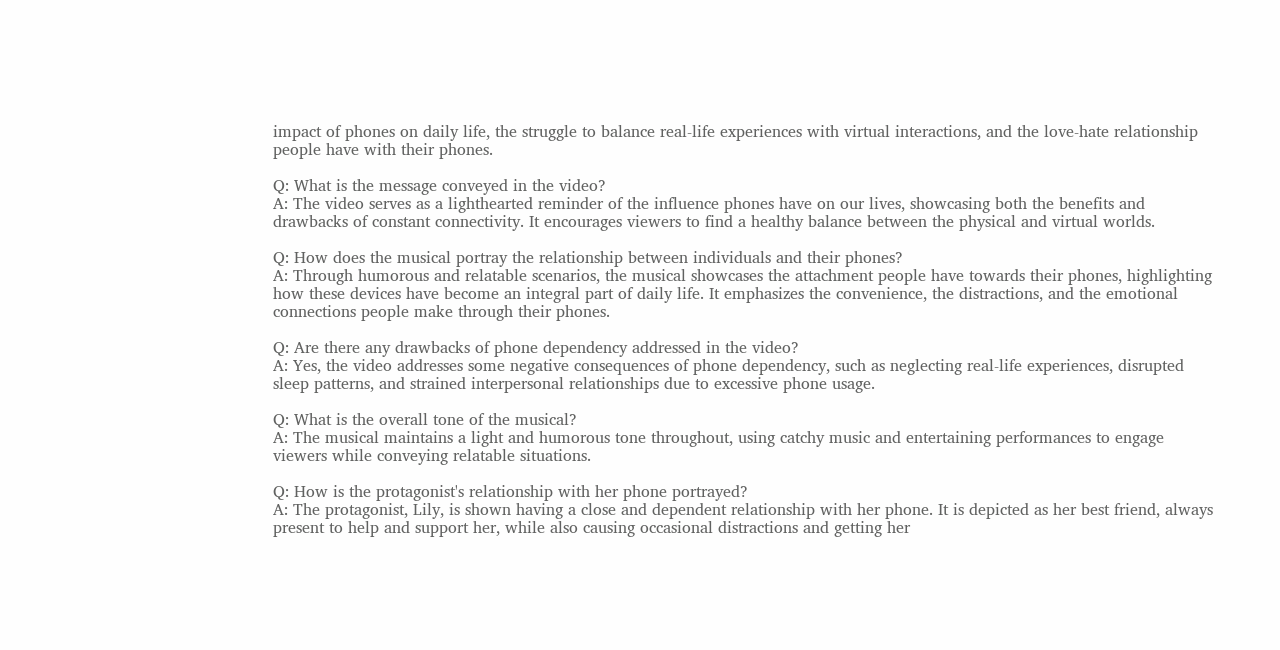impact of phones on daily life, the struggle to balance real-life experiences with virtual interactions, and the love-hate relationship people have with their phones.

Q: What is the message conveyed in the video?
A: The video serves as a lighthearted reminder of the influence phones have on our lives, showcasing both the benefits and drawbacks of constant connectivity. It encourages viewers to find a healthy balance between the physical and virtual worlds.

Q: How does the musical portray the relationship between individuals and their phones?
A: Through humorous and relatable scenarios, the musical showcases the attachment people have towards their phones, highlighting how these devices have become an integral part of daily life. It emphasizes the convenience, the distractions, and the emotional connections people make through their phones.

Q: Are there any drawbacks of phone dependency addressed in the video?
A: Yes, the video addresses some negative consequences of phone dependency, such as neglecting real-life experiences, disrupted sleep patterns, and strained interpersonal relationships due to excessive phone usage.

Q: What is the overall tone of the musical?
A: The musical maintains a light and humorous tone throughout, using catchy music and entertaining performances to engage viewers while conveying relatable situations.

Q: How is the protagonist's relationship with her phone portrayed?
A: The protagonist, Lily, is shown having a close and dependent relationship with her phone. It is depicted as her best friend, always present to help and support her, while also causing occasional distractions and getting her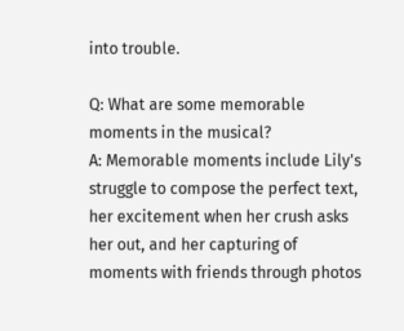into trouble.

Q: What are some memorable moments in the musical?
A: Memorable moments include Lily's struggle to compose the perfect text, her excitement when her crush asks her out, and her capturing of moments with friends through photos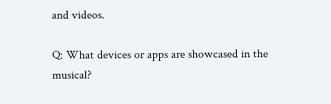and videos.

Q: What devices or apps are showcased in the musical?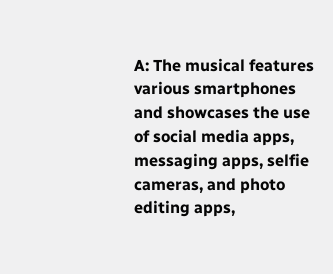A: The musical features various smartphones and showcases the use of social media apps, messaging apps, selfie cameras, and photo editing apps,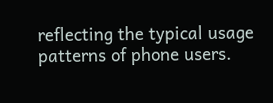reflecting the typical usage patterns of phone users.